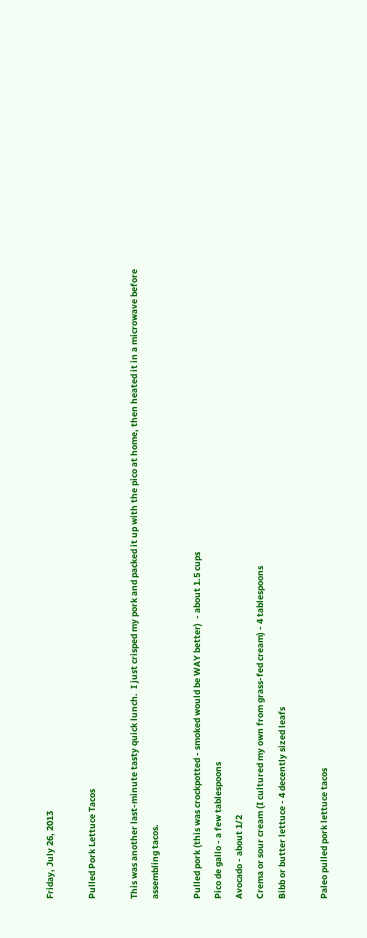Friday, July 26, 2013

Pulled Pork Lettuce Tacos

This was another last-minute tasty quick lunch.  I just crisped my pork and packed it up with the pico at home, then heated it in a microwave before assembling tacos.

Pulled pork (this was crockpotted - smoked would be WAY better)  - about 1.5 cups
Pico de gallo - a few tablespoons
Avocado - about 1/2
Crema or sour cream (I cultured my own from grass-fed cream) - 4 tablespoons
Bibb or butter lettuce - 4 decently sized leafs

Paleo pulled pork lettuce tacos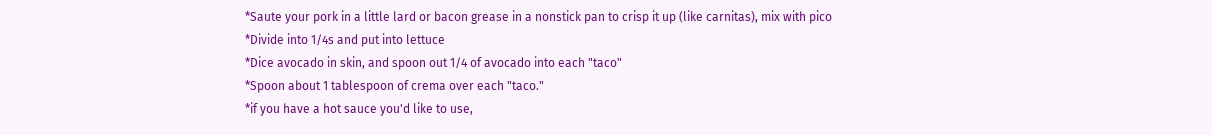*Saute your pork in a little lard or bacon grease in a nonstick pan to crisp it up (like carnitas), mix with pico
*Divide into 1/4s and put into lettuce
*Dice avocado in skin, and spoon out 1/4 of avocado into each "taco"
*Spoon about 1 tablespoon of crema over each "taco."
*if you have a hot sauce you'd like to use,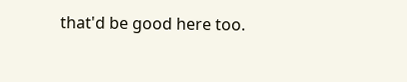that'd be good here too.